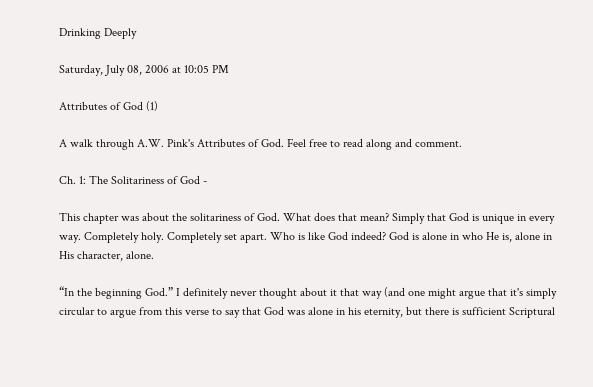Drinking Deeply

Saturday, July 08, 2006 at 10:05 PM

Attributes of God (1)

A walk through A.W. Pink's Attributes of God. Feel free to read along and comment.

Ch. 1: The Solitariness of God -

This chapter was about the solitariness of God. What does that mean? Simply that God is unique in every way. Completely holy. Completely set apart. Who is like God indeed? God is alone in who He is, alone in His character, alone.

“In the beginning God.” I definitely never thought about it that way (and one might argue that it's simply circular to argue from this verse to say that God was alone in his eternity, but there is sufficient Scriptural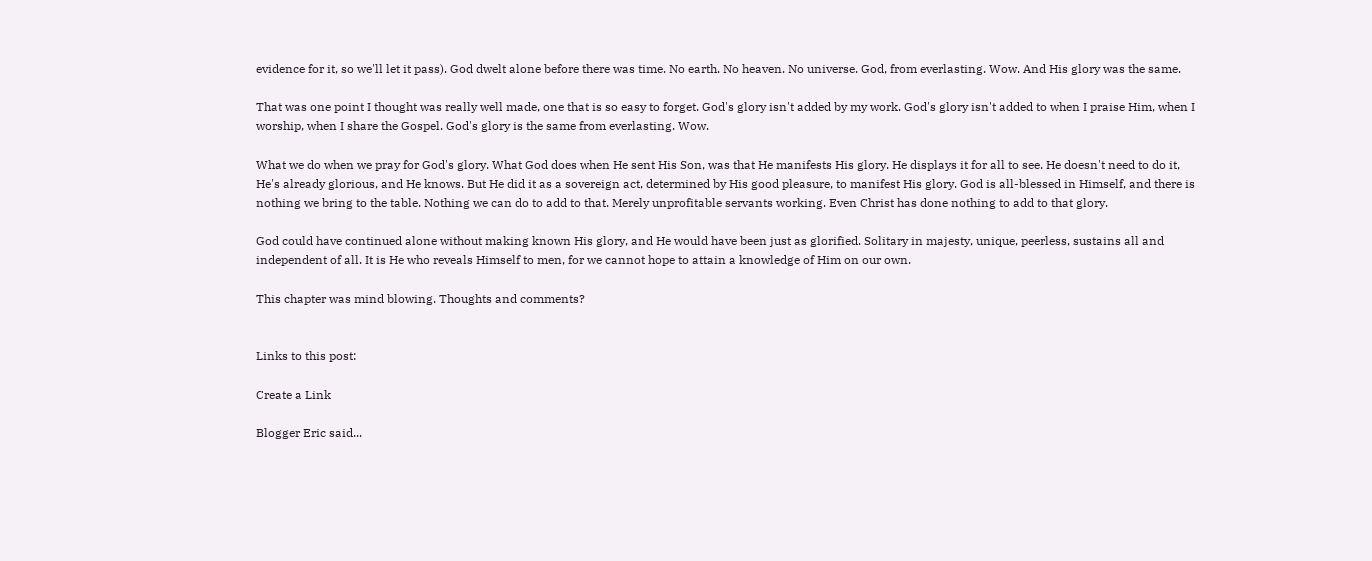evidence for it, so we'll let it pass). God dwelt alone before there was time. No earth. No heaven. No universe. God, from everlasting. Wow. And His glory was the same.

That was one point I thought was really well made, one that is so easy to forget. God's glory isn't added by my work. God's glory isn't added to when I praise Him, when I worship, when I share the Gospel. God's glory is the same from everlasting. Wow.

What we do when we pray for God's glory. What God does when He sent His Son, was that He manifests His glory. He displays it for all to see. He doesn't need to do it, He's already glorious, and He knows. But He did it as a sovereign act, determined by His good pleasure, to manifest His glory. God is all-blessed in Himself, and there is nothing we bring to the table. Nothing we can do to add to that. Merely unprofitable servants working. Even Christ has done nothing to add to that glory.

God could have continued alone without making known His glory, and He would have been just as glorified. Solitary in majesty, unique, peerless, sustains all and independent of all. It is He who reveals Himself to men, for we cannot hope to attain a knowledge of Him on our own.

This chapter was mind blowing. Thoughts and comments?


Links to this post:

Create a Link

Blogger Eric said...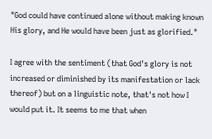"God could have continued alone without making known His glory, and He would have been just as glorified."

I agree with the sentiment (that God's glory is not increased or diminished by its manifestation or lack thereof) but on a linguistic note, that's not how I would put it. It seems to me that when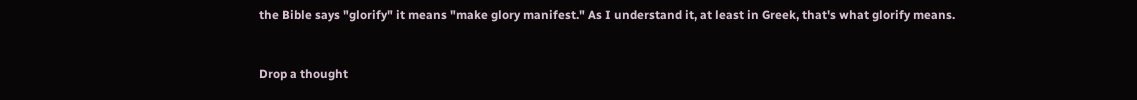the Bible says "glorify" it means "make glory manifest." As I understand it, at least in Greek, that's what glorify means.


Drop a thought